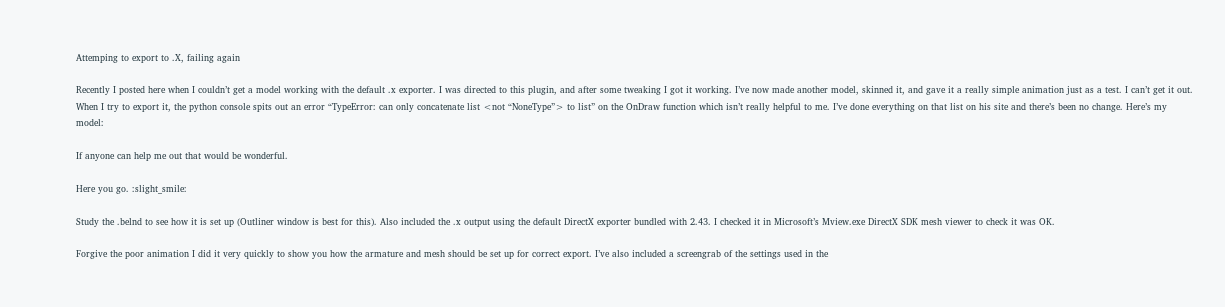Attemping to export to .X, failing again

Recently I posted here when I couldn’t get a model working with the default .x exporter. I was directed to this plugin, and after some tweaking I got it working. I’ve now made another model, skinned it, and gave it a really simple animation just as a test. I can’t get it out. When I try to export it, the python console spits out an error “TypeError: can only concatenate list <not “NoneType”> to list” on the OnDraw function which isn’t really helpful to me. I’ve done everything on that list on his site and there’s been no change. Here’s my model:

If anyone can help me out that would be wonderful.

Here you go. :slight_smile:

Study the .belnd to see how it is set up (Outliner window is best for this). Also included the .x output using the default DirectX exporter bundled with 2.43. I checked it in Microsoft’s Mview.exe DirectX SDK mesh viewer to check it was OK.

Forgive the poor animation I did it very quickly to show you how the armature and mesh should be set up for correct export. I’ve also included a screengrab of the settings used in the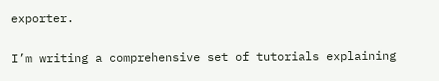exporter.

I’m writing a comprehensive set of tutorials explaining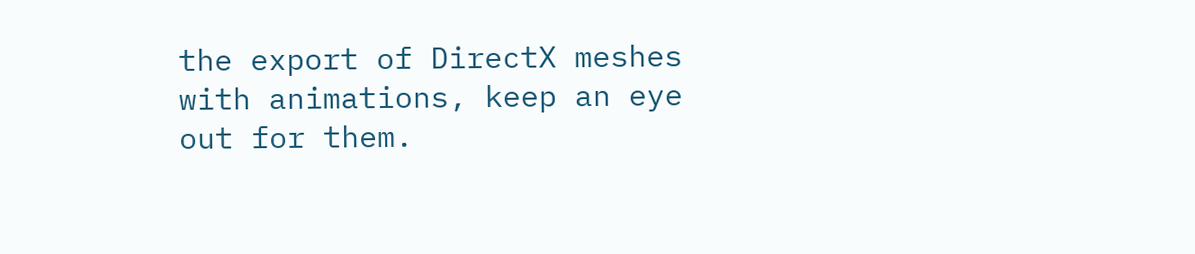the export of DirectX meshes with animations, keep an eye out for them.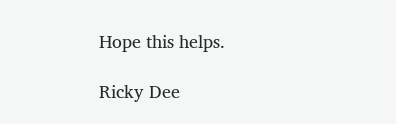Hope this helps.

Ricky Dee